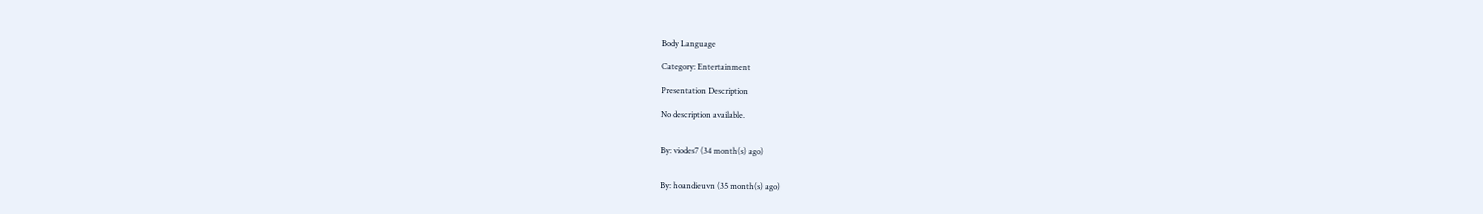Body Language

Category: Entertainment

Presentation Description

No description available.


By: viodes7 (34 month(s) ago)


By: hoandieuvn (35 month(s) ago)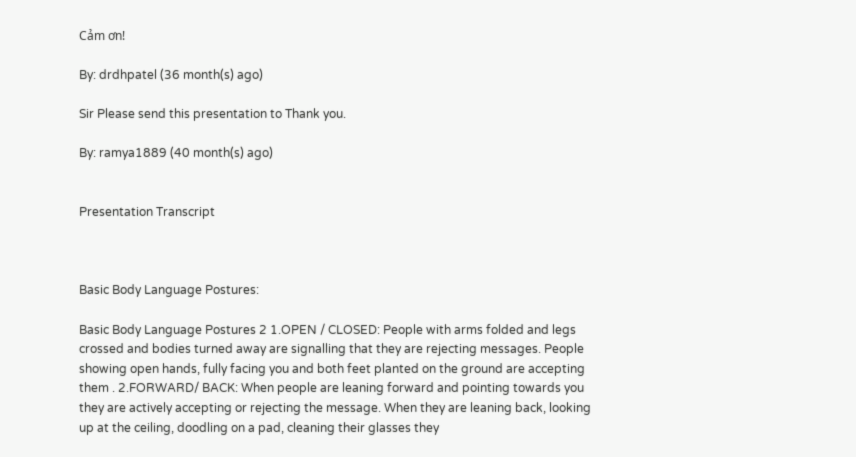Cảm ơn!

By: drdhpatel (36 month(s) ago)

Sir Please send this presentation to Thank you.

By: ramya1889 (40 month(s) ago)


Presentation Transcript



Basic Body Language Postures:

Basic Body Language Postures 2 1.OPEN / CLOSED: People with arms folded and legs crossed and bodies turned away are signalling that they are rejecting messages. People showing open hands, fully facing you and both feet planted on the ground are accepting them . 2.FORWARD/ BACK: When people are leaning forward and pointing towards you they are actively accepting or rejecting the message. When they are leaning back, looking up at the ceiling, doodling on a pad, cleaning their glasses they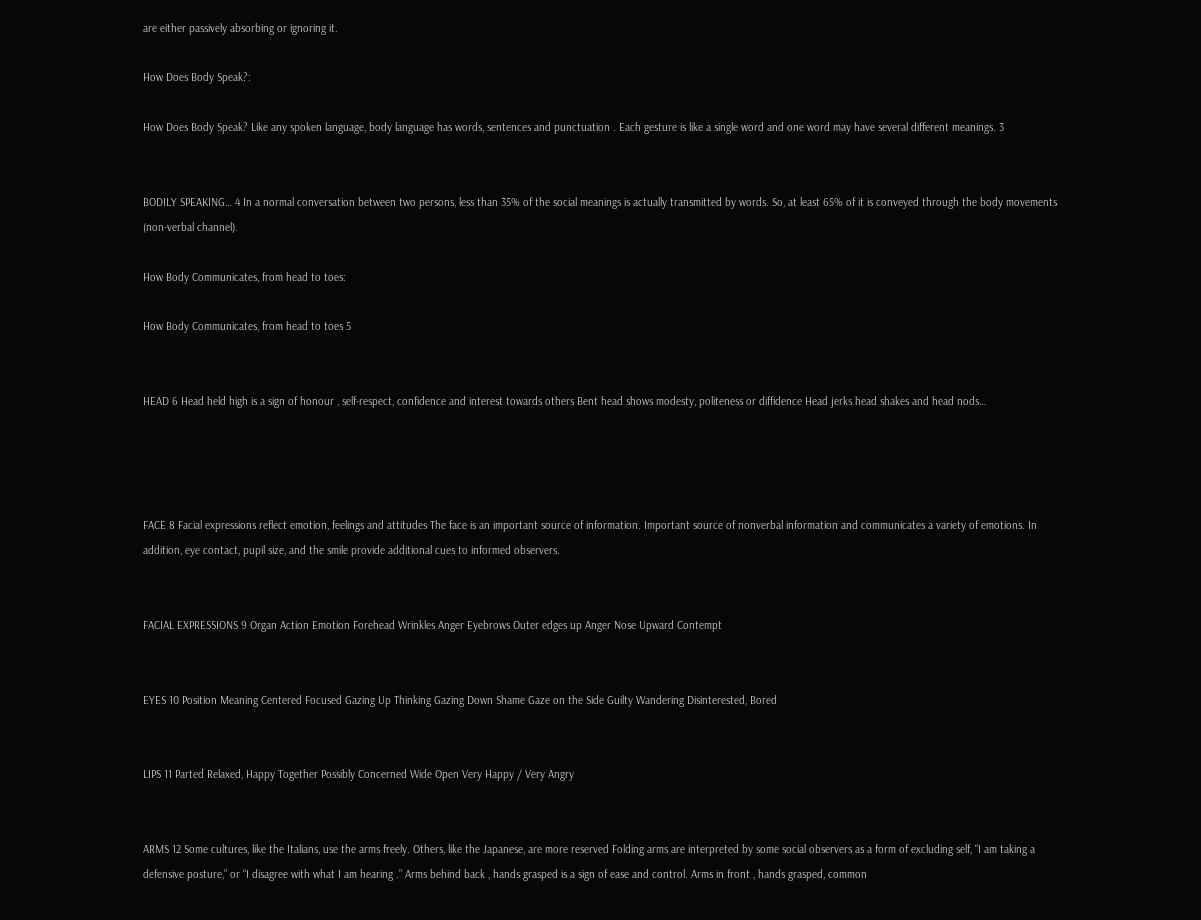are either passively absorbing or ignoring it.

How Does Body Speak?:

How Does Body Speak? Like any spoken language, body language has words, sentences and punctuation . Each gesture is like a single word and one word may have several different meanings. 3


BODILY SPEAKING… 4 In a normal conversation between two persons, less than 35% of the social meanings is actually transmitted by words. So, at least 65% of it is conveyed through the body movements (non-verbal channel).

How Body Communicates, from head to toes:

How Body Communicates, from head to toes 5


HEAD 6 Head held high is a sign of honour , self-respect, confidence and interest towards others Bent head shows modesty, politeness or diffidence Head jerks head shakes and head nods…




FACE 8 Facial expressions reflect emotion, feelings and attitudes The face is an important source of information. Important source of nonverbal information and communicates a variety of emotions. In addition, eye contact, pupil size, and the smile provide additional cues to informed observers.


FACIAL EXPRESSIONS 9 Organ Action Emotion Forehead Wrinkles Anger Eyebrows Outer edges up Anger Nose Upward Contempt


EYES 10 Position Meaning Centered Focused Gazing Up Thinking Gazing Down Shame Gaze on the Side Guilty Wandering Disinterested, Bored


LIPS 11 Parted Relaxed, Happy Together Possibly Concerned Wide Open Very Happy / Very Angry


ARMS 12 Some cultures, like the Italians, use the arms freely. Others, like the Japanese, are more reserved Folding arms are interpreted by some social observers as a form of excluding self, “I am taking a defensive posture,” or “I disagree with what I am hearing .” Arms behind back , hands grasped is a sign of ease and control. Arms in front , hands grasped, common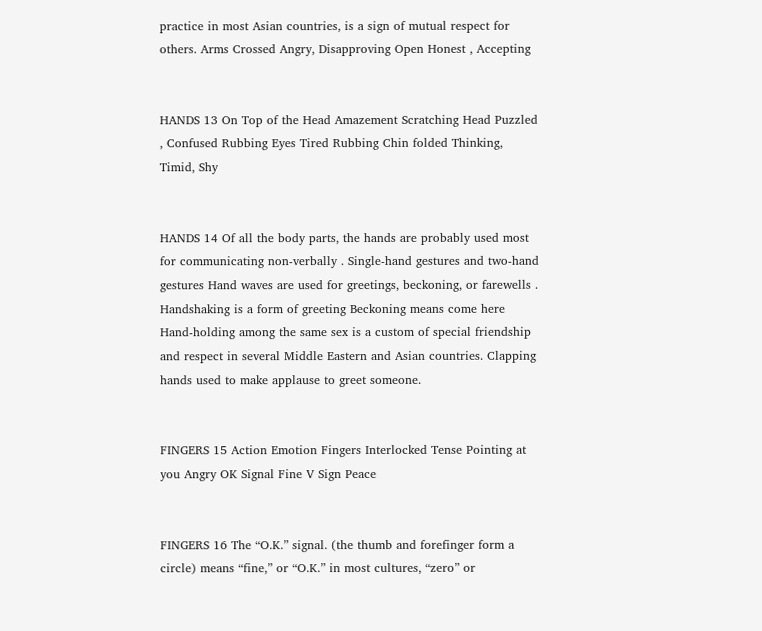practice in most Asian countries, is a sign of mutual respect for others. Arms Crossed Angry, Disapproving Open Honest , Accepting


HANDS 13 On Top of the Head Amazement Scratching Head Puzzled , Confused Rubbing Eyes Tired Rubbing Chin folded Thinking, Timid, Shy


HANDS 14 Of all the body parts, the hands are probably used most for communicating non-verbally . Single-hand gestures and two-hand gestures Hand waves are used for greetings, beckoning, or farewells . Handshaking is a form of greeting Beckoning means come here Hand-holding among the same sex is a custom of special friendship and respect in several Middle Eastern and Asian countries. Clapping hands used to make applause to greet someone.


FINGERS 15 Action Emotion Fingers Interlocked Tense Pointing at you Angry OK Signal Fine V Sign Peace


FINGERS 16 The “O.K.” signal. (the thumb and forefinger form a circle) means “fine,” or “O.K.” in most cultures, “zero” or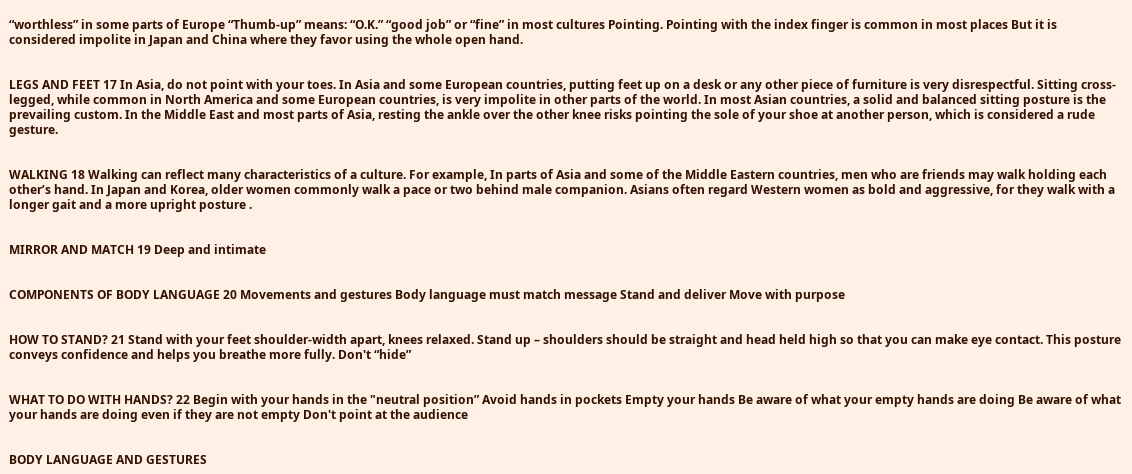“worthless” in some parts of Europe “Thumb-up” means: “O.K.” “good job” or “fine” in most cultures Pointing. Pointing with the index finger is common in most places But it is considered impolite in Japan and China where they favor using the whole open hand.


LEGS AND FEET 17 In Asia, do not point with your toes. In Asia and some European countries, putting feet up on a desk or any other piece of furniture is very disrespectful. Sitting cross-legged, while common in North America and some European countries, is very impolite in other parts of the world. In most Asian countries, a solid and balanced sitting posture is the prevailing custom. In the Middle East and most parts of Asia, resting the ankle over the other knee risks pointing the sole of your shoe at another person, which is considered a rude gesture.


WALKING 18 Walking can reflect many characteristics of a culture. For example, In parts of Asia and some of the Middle Eastern countries, men who are friends may walk holding each other’s hand. In Japan and Korea, older women commonly walk a pace or two behind male companion. Asians often regard Western women as bold and aggressive, for they walk with a longer gait and a more upright posture .


MIRROR AND MATCH 19 Deep and intimate


COMPONENTS OF BODY LANGUAGE 20 Movements and gestures Body language must match message Stand and deliver Move with purpose


HOW TO STAND? 21 Stand with your feet shoulder-width apart, knees relaxed. Stand up – shoulders should be straight and head held high so that you can make eye contact. This posture conveys confidence and helps you breathe more fully. Don't “hide”


WHAT TO DO WITH HANDS? 22 Begin with your hands in the "neutral position” Avoid hands in pockets Empty your hands Be aware of what your empty hands are doing Be aware of what your hands are doing even if they are not empty Don't point at the audience


BODY LANGUAGE AND GESTURES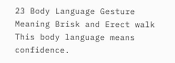23 Body Language Gesture Meaning Brisk and Erect walk This body language means confidence.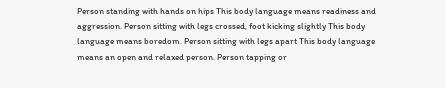Person standing with hands on hips This body language means readiness and aggression. Person sitting with legs crossed, foot kicking slightly This body language means boredom. Person sitting with legs apart This body language means an open and relaxed person. Person tapping or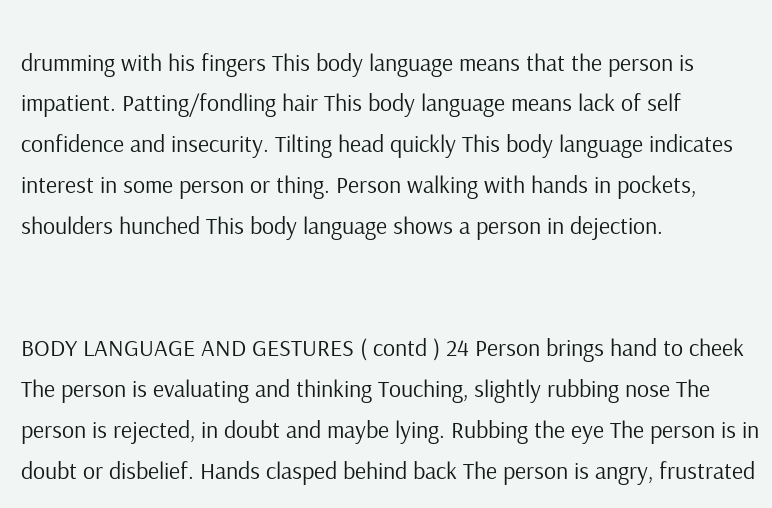drumming with his fingers This body language means that the person is impatient. Patting/fondling hair This body language means lack of self confidence and insecurity. Tilting head quickly This body language indicates interest in some person or thing. Person walking with hands in pockets, shoulders hunched This body language shows a person in dejection.


BODY LANGUAGE AND GESTURES ( contd ) 24 Person brings hand to cheek The person is evaluating and thinking Touching, slightly rubbing nose The person is rejected, in doubt and maybe lying. Rubbing the eye The person is in doubt or disbelief. Hands clasped behind back The person is angry, frustrated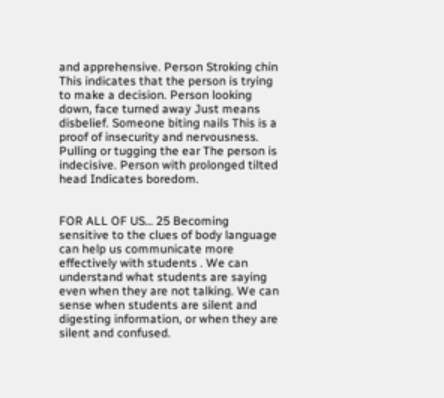and apprehensive. Person Stroking chin This indicates that the person is trying to make a decision. Person looking down, face turned away Just means disbelief. Someone biting nails This is a proof of insecurity and nervousness. Pulling or tugging the ear The person is indecisive. Person with prolonged tilted head Indicates boredom.


FOR ALL OF US… 25 Becoming sensitive to the clues of body language can help us communicate more effectively with students . We can understand what students are saying even when they are not talking. We can sense when students are silent and digesting information, or when they are silent and confused.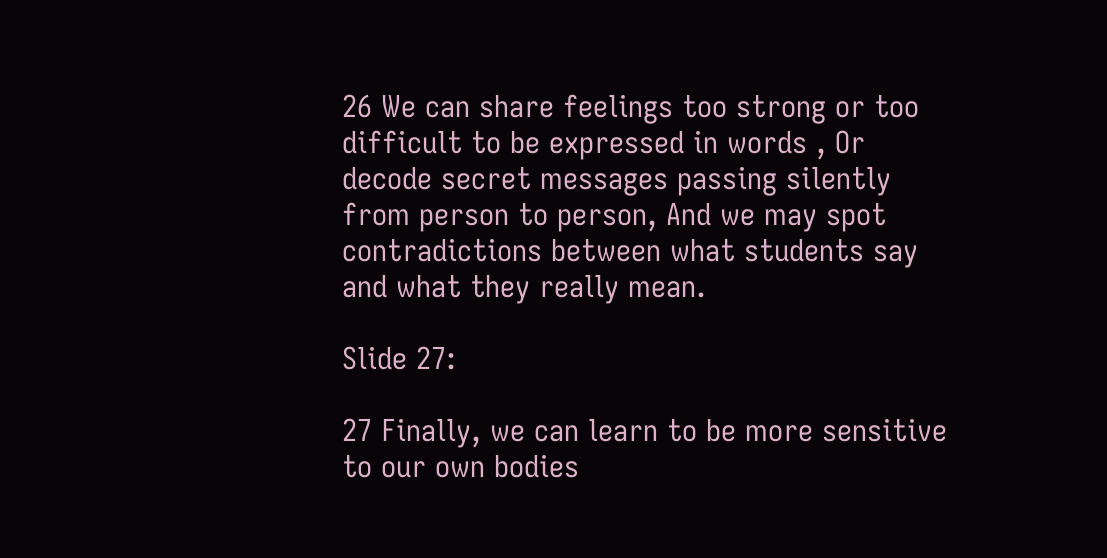26 We can share feelings too strong or too difficult to be expressed in words , Or decode secret messages passing silently from person to person, And we may spot contradictions between what students say and what they really mean.

Slide 27:

27 Finally, we can learn to be more sensitive to our own bodies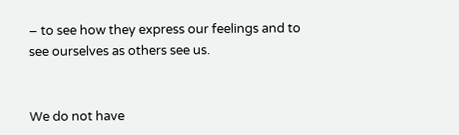– to see how they express our feelings and to see ourselves as others see us.


We do not have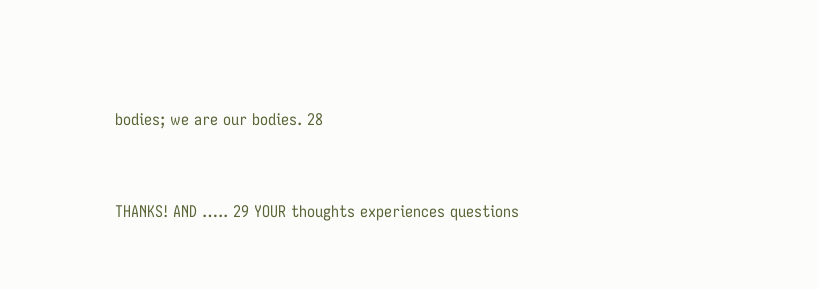bodies; we are our bodies. 28


THANKS! AND ….. 29 YOUR thoughts experiences questions